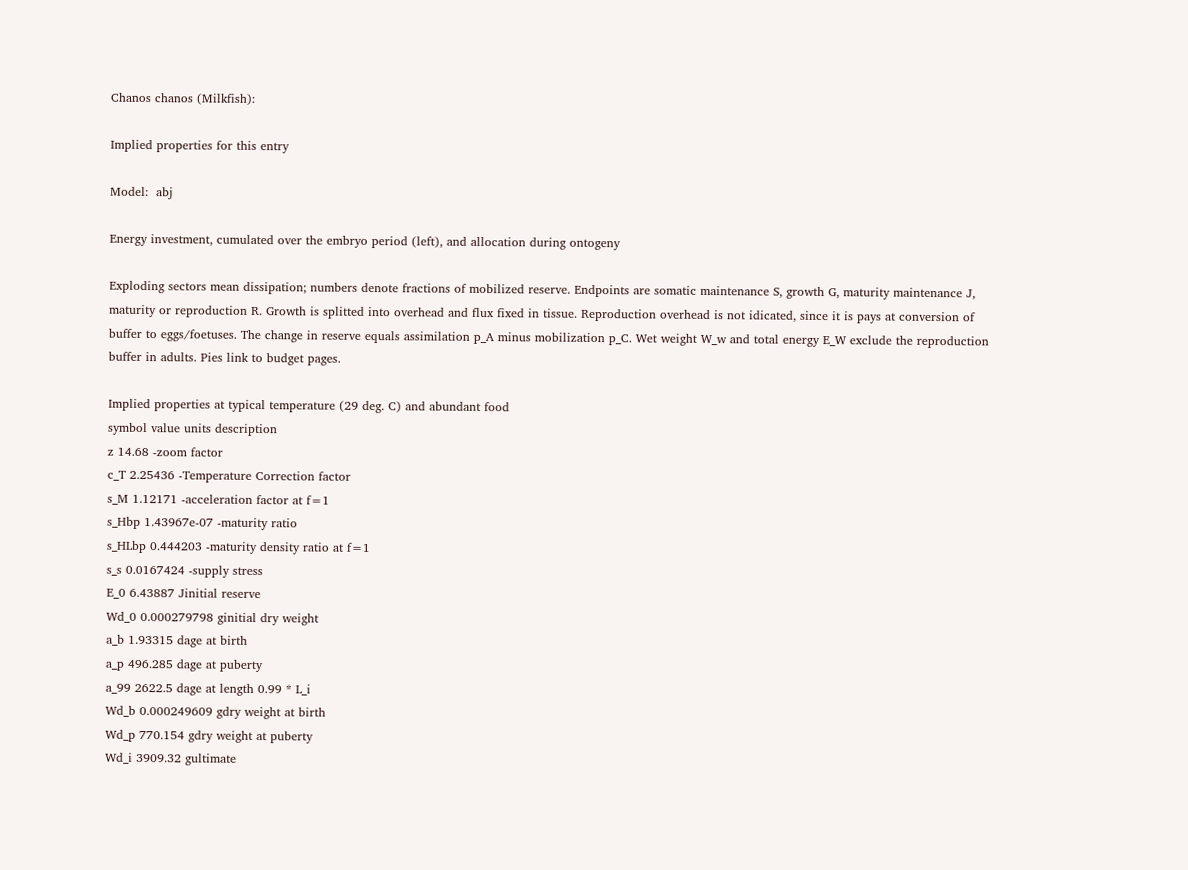Chanos chanos (Milkfish):

Implied properties for this entry

Model:  abj

Energy investment, cumulated over the embryo period (left), and allocation during ontogeny

Exploding sectors mean dissipation; numbers denote fractions of mobilized reserve. Endpoints are somatic maintenance S, growth G, maturity maintenance J, maturity or reproduction R. Growth is splitted into overhead and flux fixed in tissue. Reproduction overhead is not idicated, since it is pays at conversion of buffer to eggs/foetuses. The change in reserve equals assimilation p_A minus mobilization p_C. Wet weight W_w and total energy E_W exclude the reproduction buffer in adults. Pies link to budget pages.

Implied properties at typical temperature (29 deg. C) and abundant food
symbol value units description
z 14.68 -zoom factor
c_T 2.25436 -Temperature Correction factor
s_M 1.12171 -acceleration factor at f=1
s_Hbp 1.43967e-07 -maturity ratio
s_HLbp 0.444203 -maturity density ratio at f=1
s_s 0.0167424 -supply stress
E_0 6.43887 Jinitial reserve
Wd_0 0.000279798 ginitial dry weight
a_b 1.93315 dage at birth
a_p 496.285 dage at puberty
a_99 2622.5 dage at length 0.99 * L_i
Wd_b 0.000249609 gdry weight at birth
Wd_p 770.154 gdry weight at puberty
Wd_i 3909.32 gultimate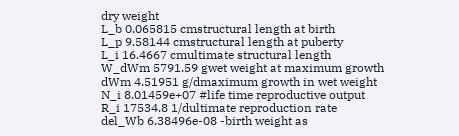dry weight
L_b 0.065815 cmstructural length at birth
L_p 9.58144 cmstructural length at puberty
L_i 16.4667 cmultimate structural length
W_dWm 5791.59 gwet weight at maximum growth
dWm 4.51951 g/dmaximum growth in wet weight
N_i 8.01459e+07 #life time reproductive output
R_i 17534.8 1/dultimate reproduction rate
del_Wb 6.38496e-08 -birth weight as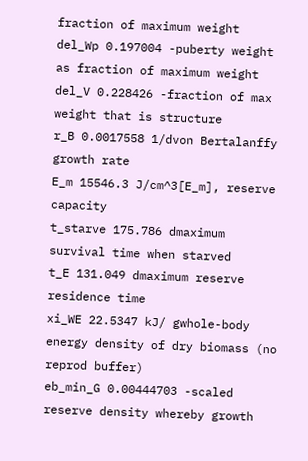fraction of maximum weight
del_Wp 0.197004 -puberty weight as fraction of maximum weight
del_V 0.228426 -fraction of max weight that is structure
r_B 0.0017558 1/dvon Bertalanffy growth rate
E_m 15546.3 J/cm^3[E_m], reserve capacity
t_starve 175.786 dmaximum survival time when starved
t_E 131.049 dmaximum reserve residence time
xi_WE 22.5347 kJ/ gwhole-body energy density of dry biomass (no reprod buffer)
eb_min_G 0.00444703 -scaled reserve density whereby growth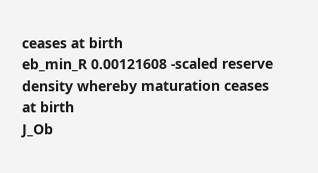ceases at birth
eb_min_R 0.00121608 -scaled reserve density whereby maturation ceases at birth
J_Ob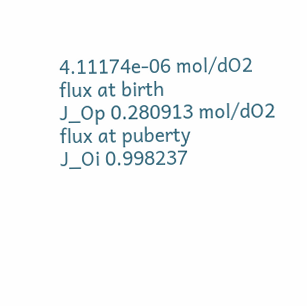4.11174e-06 mol/dO2 flux at birth
J_Op 0.280913 mol/dO2 flux at puberty
J_Oi 0.998237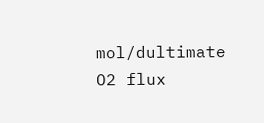mol/dultimate O2 flux